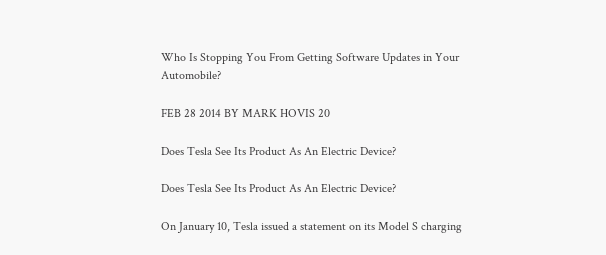Who Is Stopping You From Getting Software Updates in Your Automobile?

FEB 28 2014 BY MARK HOVIS 20

Does Tesla See Its Product As An Electric Device?

Does Tesla See Its Product As An Electric Device?

On January 10, Tesla issued a statement on its Model S charging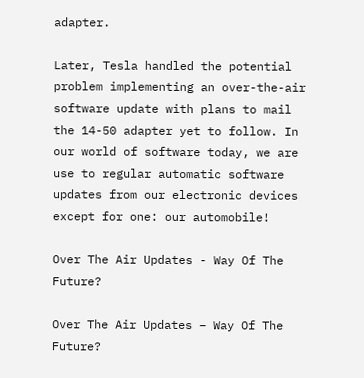adapter.

Later, Tesla handled the potential problem implementing an over-the-air software update with plans to mail the 14-50 adapter yet to follow. In our world of software today, we are use to regular automatic software updates from our electronic devices except for one: our automobile!

Over The Air Updates - Way Of The Future?

Over The Air Updates – Way Of The Future?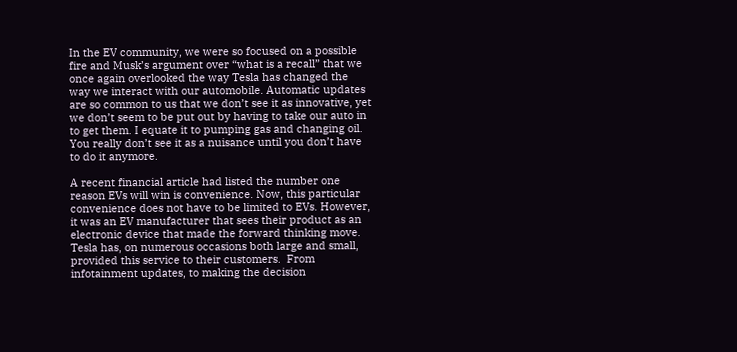In the EV community, we were so focused on a possible fire and Musk’s argument over “what is a recall” that we once again overlooked the way Tesla has changed the way we interact with our automobile. Automatic updates are so common to us that we don’t see it as innovative, yet we don’t seem to be put out by having to take our auto in to get them. I equate it to pumping gas and changing oil. You really don’t see it as a nuisance until you don’t have to do it anymore.

A recent financial article had listed the number one reason EVs will win is convenience. Now, this particular convenience does not have to be limited to EVs. However, it was an EV manufacturer that sees their product as an electronic device that made the forward thinking move. Tesla has, on numerous occasions both large and small, provided this service to their customers.  From infotainment updates, to making the decision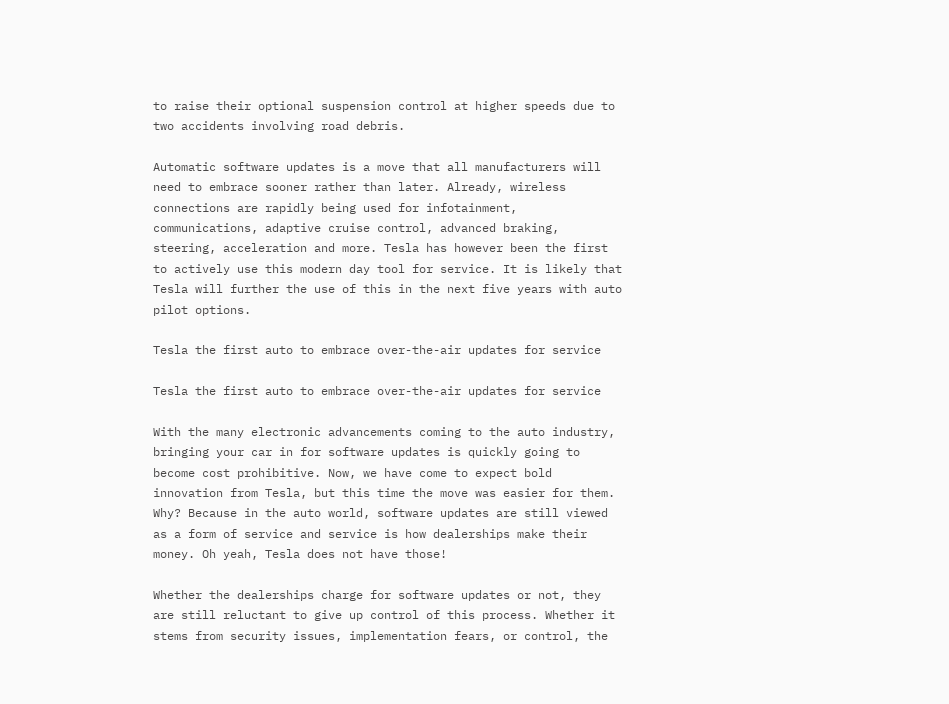to raise their optional suspension control at higher speeds due to two accidents involving road debris.

Automatic software updates is a move that all manufacturers will need to embrace sooner rather than later. Already, wireless connections are rapidly being used for infotainment, communications, adaptive cruise control, advanced braking, steering, acceleration and more. Tesla has however been the first to actively use this modern day tool for service. It is likely that Tesla will further the use of this in the next five years with auto pilot options.

Tesla the first auto to embrace over-the-air updates for service

Tesla the first auto to embrace over-the-air updates for service

With the many electronic advancements coming to the auto industry, bringing your car in for software updates is quickly going to become cost prohibitive. Now, we have come to expect bold innovation from Tesla, but this time the move was easier for them. Why? Because in the auto world, software updates are still viewed as a form of service and service is how dealerships make their money. Oh yeah, Tesla does not have those!

Whether the dealerships charge for software updates or not, they are still reluctant to give up control of this process. Whether it stems from security issues, implementation fears, or control, the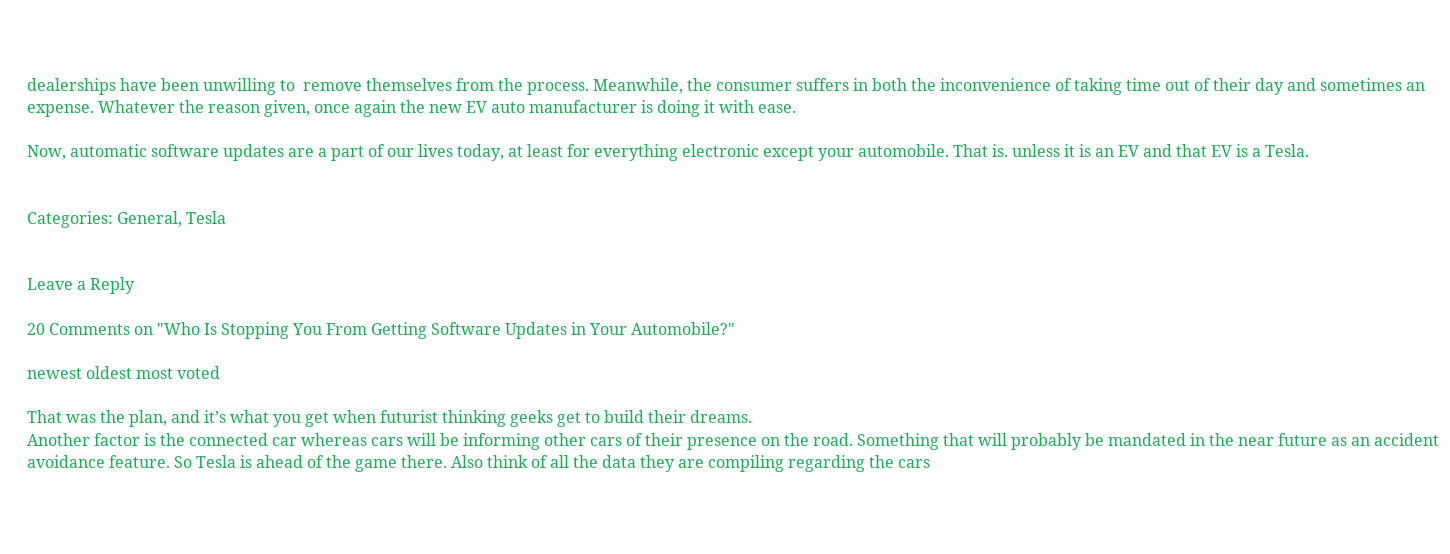dealerships have been unwilling to  remove themselves from the process. Meanwhile, the consumer suffers in both the inconvenience of taking time out of their day and sometimes an expense. Whatever the reason given, once again the new EV auto manufacturer is doing it with ease.

Now, automatic software updates are a part of our lives today, at least for everything electronic except your automobile. That is. unless it is an EV and that EV is a Tesla.


Categories: General, Tesla


Leave a Reply

20 Comments on "Who Is Stopping You From Getting Software Updates in Your Automobile?"

newest oldest most voted

That was the plan, and it’s what you get when futurist thinking geeks get to build their dreams.
Another factor is the connected car whereas cars will be informing other cars of their presence on the road. Something that will probably be mandated in the near future as an accident avoidance feature. So Tesla is ahead of the game there. Also think of all the data they are compiling regarding the cars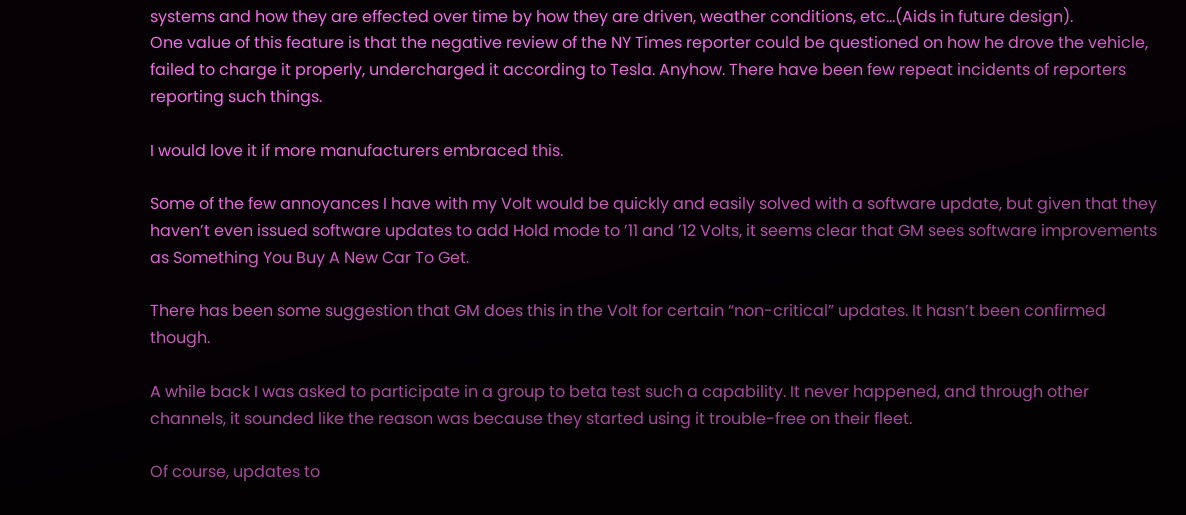systems and how they are effected over time by how they are driven, weather conditions, etc…(Aids in future design).
One value of this feature is that the negative review of the NY Times reporter could be questioned on how he drove the vehicle, failed to charge it properly, undercharged it according to Tesla. Anyhow. There have been few repeat incidents of reporters reporting such things.

I would love it if more manufacturers embraced this.

Some of the few annoyances I have with my Volt would be quickly and easily solved with a software update, but given that they haven’t even issued software updates to add Hold mode to ’11 and ’12 Volts, it seems clear that GM sees software improvements as Something You Buy A New Car To Get.

There has been some suggestion that GM does this in the Volt for certain “non-critical” updates. It hasn’t been confirmed though.

A while back I was asked to participate in a group to beta test such a capability. It never happened, and through other channels, it sounded like the reason was because they started using it trouble-free on their fleet.

Of course, updates to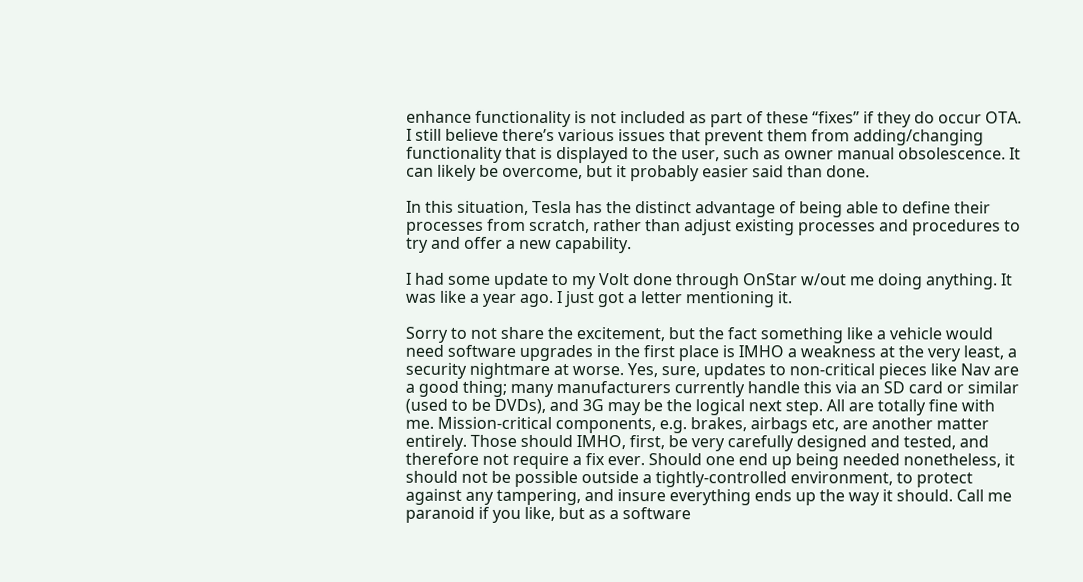enhance functionality is not included as part of these “fixes” if they do occur OTA. I still believe there’s various issues that prevent them from adding/changing functionality that is displayed to the user, such as owner manual obsolescence. It can likely be overcome, but it probably easier said than done.

In this situation, Tesla has the distinct advantage of being able to define their processes from scratch, rather than adjust existing processes and procedures to try and offer a new capability.

I had some update to my Volt done through OnStar w/out me doing anything. It was like a year ago. I just got a letter mentioning it.

Sorry to not share the excitement, but the fact something like a vehicle would need software upgrades in the first place is IMHO a weakness at the very least, a security nightmare at worse. Yes, sure, updates to non-critical pieces like Nav are a good thing; many manufacturers currently handle this via an SD card or similar (used to be DVDs), and 3G may be the logical next step. All are totally fine with me. Mission-critical components, e.g. brakes, airbags etc, are another matter entirely. Those should IMHO, first, be very carefully designed and tested, and therefore not require a fix ever. Should one end up being needed nonetheless, it should not be possible outside a tightly-controlled environment, to protect against any tampering, and insure everything ends up the way it should. Call me paranoid if you like, but as a software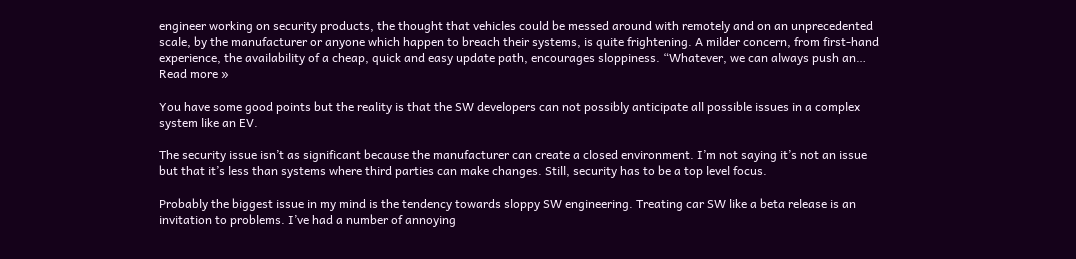engineer working on security products, the thought that vehicles could be messed around with remotely and on an unprecedented scale, by the manufacturer or anyone which happen to breach their systems, is quite frightening. A milder concern, from first-hand experience, the availability of a cheap, quick and easy update path, encourages sloppiness. “Whatever, we can always push an… Read more »

You have some good points but the reality is that the SW developers can not possibly anticipate all possible issues in a complex system like an EV.

The security issue isn’t as significant because the manufacturer can create a closed environment. I’m not saying it’s not an issue but that it’s less than systems where third parties can make changes. Still, security has to be a top level focus.

Probably the biggest issue in my mind is the tendency towards sloppy SW engineering. Treating car SW like a beta release is an invitation to problems. I’ve had a number of annoying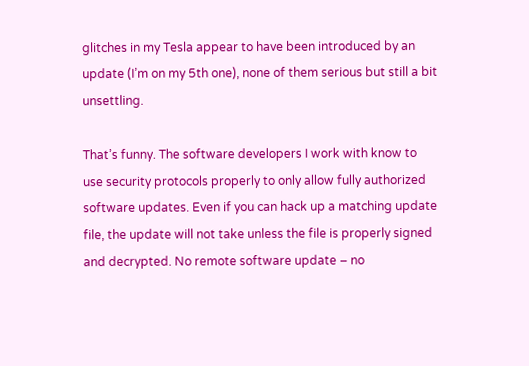glitches in my Tesla appear to have been introduced by an update (I’m on my 5th one), none of them serious but still a bit unsettling.

That’s funny. The software developers I work with know to use security protocols properly to only allow fully authorized software updates. Even if you can hack up a matching update file, the update will not take unless the file is properly signed and decrypted. No remote software update – no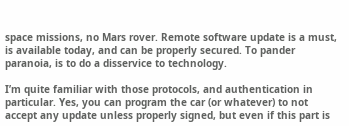space missions, no Mars rover. Remote software update is a must, is available today, and can be properly secured. To pander paranoia, is to do a disservice to technology.

I’m quite familiar with those protocols, and authentication in particular. Yes, you can program the car (or whatever) to not accept any update unless properly signed, but even if this part is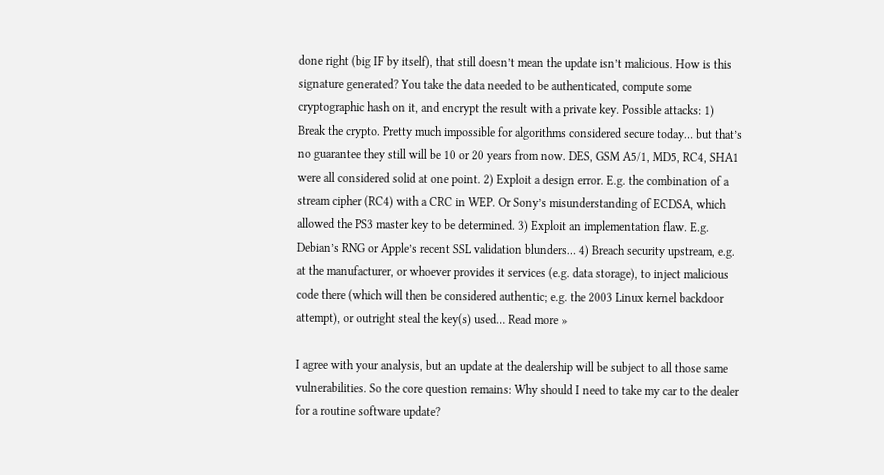done right (big IF by itself), that still doesn’t mean the update isn’t malicious. How is this signature generated? You take the data needed to be authenticated, compute some cryptographic hash on it, and encrypt the result with a private key. Possible attacks: 1) Break the crypto. Pretty much impossible for algorithms considered secure today… but that’s no guarantee they still will be 10 or 20 years from now. DES, GSM A5/1, MD5, RC4, SHA1 were all considered solid at one point. 2) Exploit a design error. E.g. the combination of a stream cipher (RC4) with a CRC in WEP. Or Sony’s misunderstanding of ECDSA, which allowed the PS3 master key to be determined. 3) Exploit an implementation flaw. E.g. Debian’s RNG or Apple’s recent SSL validation blunders… 4) Breach security upstream, e.g. at the manufacturer, or whoever provides it services (e.g. data storage), to inject malicious code there (which will then be considered authentic; e.g. the 2003 Linux kernel backdoor attempt), or outright steal the key(s) used… Read more »

I agree with your analysis, but an update at the dealership will be subject to all those same vulnerabilities. So the core question remains: Why should I need to take my car to the dealer for a routine software update?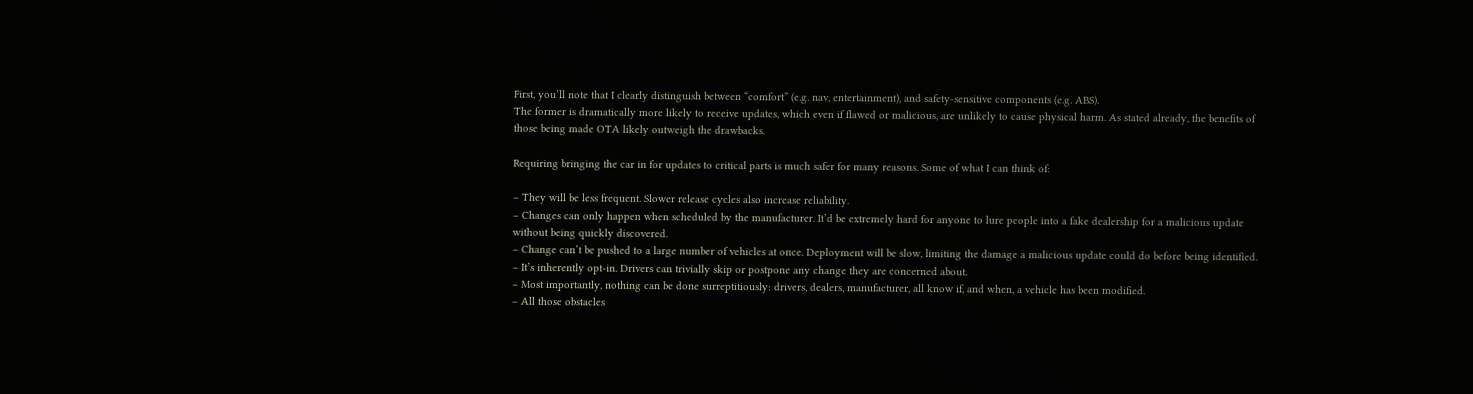First, you’ll note that I clearly distinguish between “comfort” (e.g. nav, entertainment), and safety-sensitive components (e.g. ABS).
The former is dramatically more likely to receive updates, which even if flawed or malicious, are unlikely to cause physical harm. As stated already, the benefits of those being made OTA likely outweigh the drawbacks.

Requiring bringing the car in for updates to critical parts is much safer for many reasons. Some of what I can think of:

– They will be less frequent. Slower release cycles also increase reliability.
– Changes can only happen when scheduled by the manufacturer. It’d be extremely hard for anyone to lure people into a fake dealership for a malicious update without being quickly discovered.
– Change can’t be pushed to a large number of vehicles at once. Deployment will be slow, limiting the damage a malicious update could do before being identified.
– It’s inherently opt-in. Drivers can trivially skip or postpone any change they are concerned about.
– Most importantly, nothing can be done surreptitiously: drivers, dealers, manufacturer, all know if, and when, a vehicle has been modified.
– All those obstacles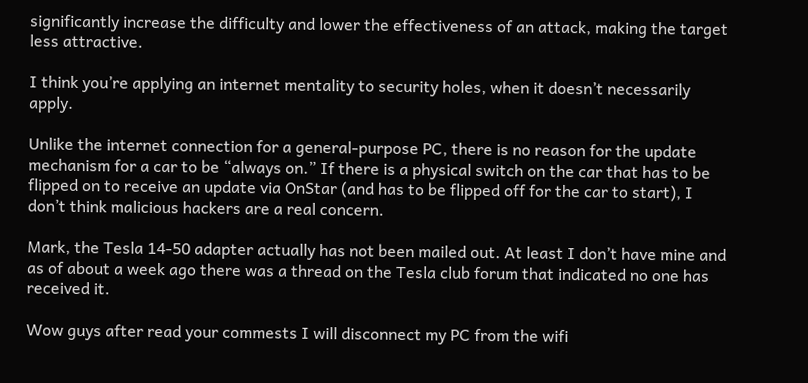significantly increase the difficulty and lower the effectiveness of an attack, making the target less attractive.

I think you’re applying an internet mentality to security holes, when it doesn’t necessarily apply.

Unlike the internet connection for a general-purpose PC, there is no reason for the update mechanism for a car to be “always on.” If there is a physical switch on the car that has to be flipped on to receive an update via OnStar (and has to be flipped off for the car to start), I don’t think malicious hackers are a real concern.

Mark, the Tesla 14-50 adapter actually has not been mailed out. At least I don’t have mine and as of about a week ago there was a thread on the Tesla club forum that indicated no one has received it.

Wow guys after read your commests I will disconnect my PC from the wifi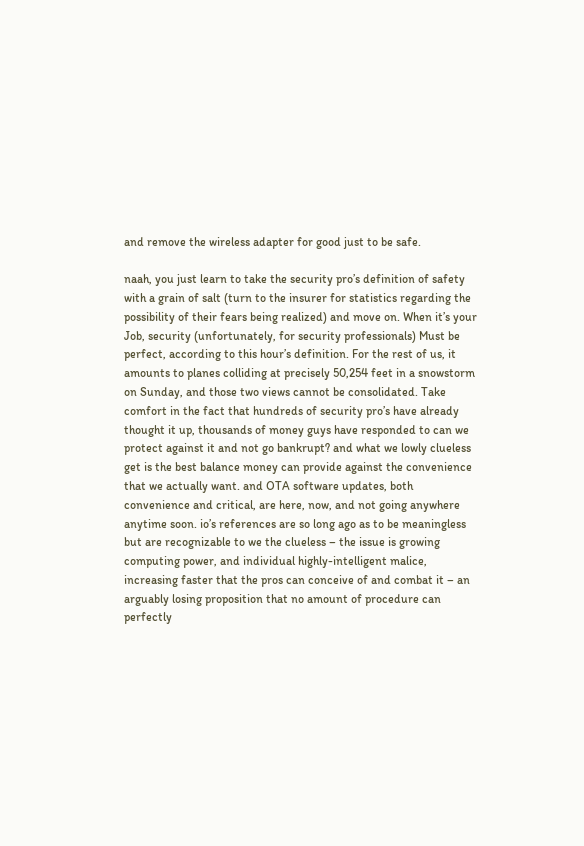and remove the wireless adapter for good just to be safe.

naah, you just learn to take the security pro’s definition of safety with a grain of salt (turn to the insurer for statistics regarding the possibility of their fears being realized) and move on. When it’s your Job, security (unfortunately, for security professionals) Must be perfect, according to this hour’s definition. For the rest of us, it amounts to planes colliding at precisely 50,254 feet in a snowstorm on Sunday, and those two views cannot be consolidated. Take comfort in the fact that hundreds of security pro’s have already thought it up, thousands of money guys have responded to can we protect against it and not go bankrupt? and what we lowly clueless get is the best balance money can provide against the convenience that we actually want. and OTA software updates, both convenience and critical, are here, now, and not going anywhere anytime soon. io’s references are so long ago as to be meaningless but are recognizable to we the clueless – the issue is growing computing power, and individual highly-intelligent malice, increasing faster that the pros can conceive of and combat it – an arguably losing proposition that no amount of procedure can perfectly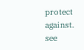protect against. see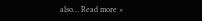also… Read more »